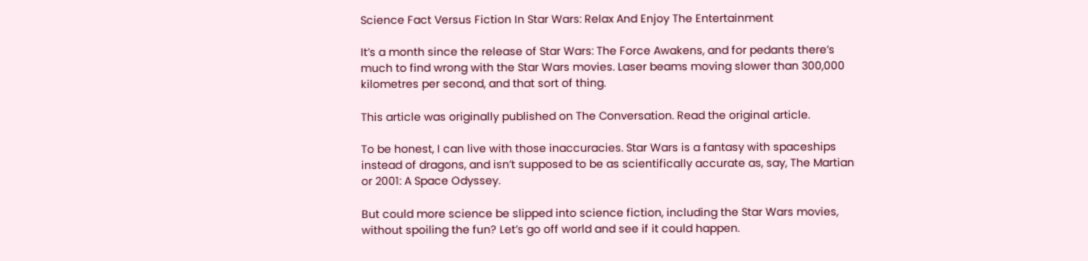Science Fact Versus Fiction In Star Wars: Relax And Enjoy The Entertainment

It’s a month since the release of Star Wars: The Force Awakens, and for pedants there’s much to find wrong with the Star Wars movies. Laser beams moving slower than 300,000 kilometres per second, and that sort of thing.

This article was originally published on The Conversation. Read the original article.

To be honest, I can live with those inaccuracies. Star Wars is a fantasy with spaceships instead of dragons, and isn’t supposed to be as scientifically accurate as, say, The Martian or 2001: A Space Odyssey.

But could more science be slipped into science fiction, including the Star Wars movies, without spoiling the fun? Let’s go off world and see if it could happen.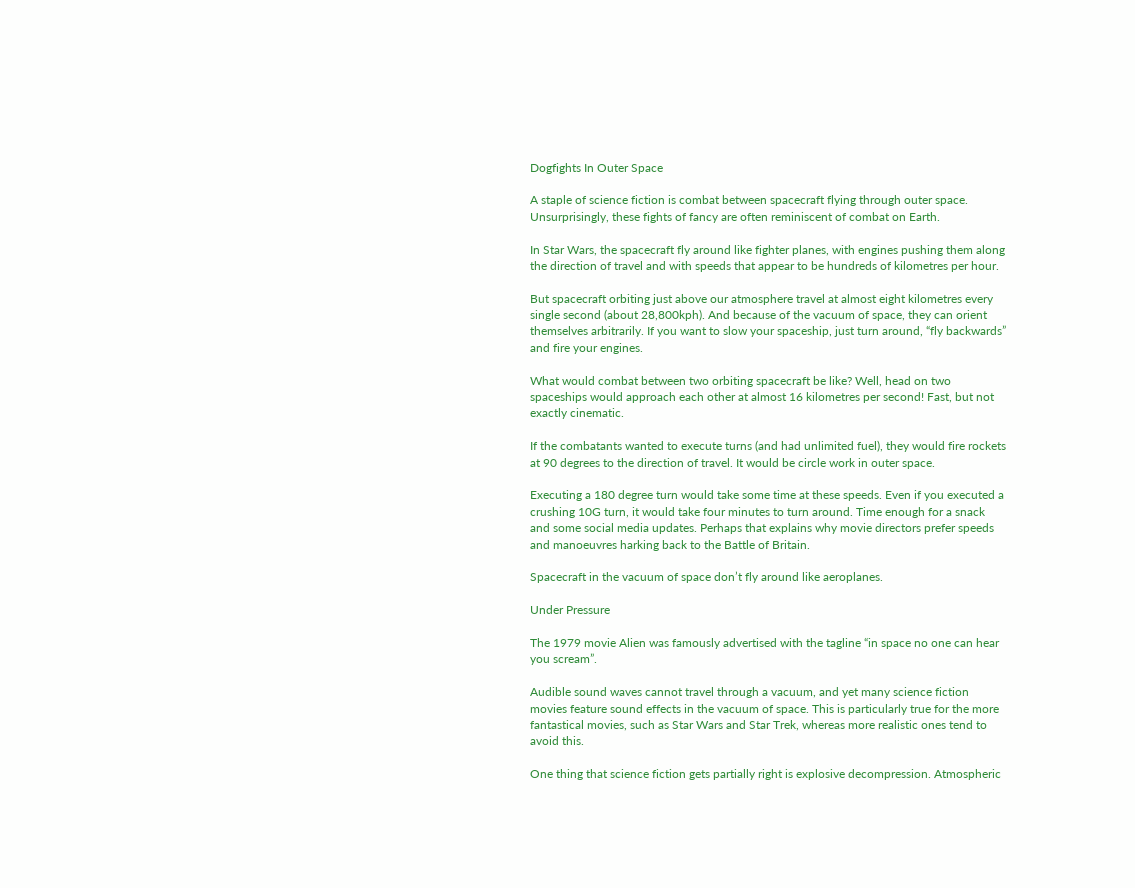Dogfights In Outer Space

A staple of science fiction is combat between spacecraft flying through outer space. Unsurprisingly, these fights of fancy are often reminiscent of combat on Earth.

In Star Wars, the spacecraft fly around like fighter planes, with engines pushing them along the direction of travel and with speeds that appear to be hundreds of kilometres per hour.

But spacecraft orbiting just above our atmosphere travel at almost eight kilometres every single second (about 28,800kph). And because of the vacuum of space, they can orient themselves arbitrarily. If you want to slow your spaceship, just turn around, “fly backwards” and fire your engines.

What would combat between two orbiting spacecraft be like? Well, head on two spaceships would approach each other at almost 16 kilometres per second! Fast, but not exactly cinematic.

If the combatants wanted to execute turns (and had unlimited fuel), they would fire rockets at 90 degrees to the direction of travel. It would be circle work in outer space.

Executing a 180 degree turn would take some time at these speeds. Even if you executed a crushing 10G turn, it would take four minutes to turn around. Time enough for a snack and some social media updates. Perhaps that explains why movie directors prefer speeds and manoeuvres harking back to the Battle of Britain.

Spacecraft in the vacuum of space don’t fly around like aeroplanes.

Under Pressure

The 1979 movie Alien was famously advertised with the tagline “in space no one can hear you scream”.

Audible sound waves cannot travel through a vacuum, and yet many science fiction movies feature sound effects in the vacuum of space. This is particularly true for the more fantastical movies, such as Star Wars and Star Trek, whereas more realistic ones tend to avoid this.

One thing that science fiction gets partially right is explosive decompression. Atmospheric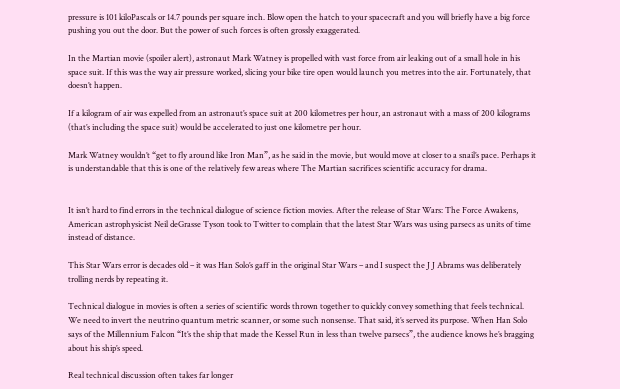pressure is 101 kiloPascals or 14.7 pounds per square inch. Blow open the hatch to your spacecraft and you will briefly have a big force pushing you out the door. But the power of such forces is often grossly exaggerated.

In the Martian movie (spoiler alert), astronaut Mark Watney is propelled with vast force from air leaking out of a small hole in his space suit. If this was the way air pressure worked, slicing your bike tire open would launch you metres into the air. Fortunately, that doesn’t happen.

If a kilogram of air was expelled from an astronaut’s space suit at 200 kilometres per hour, an astronaut with a mass of 200 kilograms (that’s including the space suit) would be accelerated to just one kilometre per hour.

Mark Watney wouldn’t “get to fly around like Iron Man”, as he said in the movie, but would move at closer to a snail’s pace. Perhaps it is understandable that this is one of the relatively few areas where The Martian sacrifices scientific accuracy for drama.


It isn’t hard to find errors in the technical dialogue of science fiction movies. After the release of Star Wars: The Force Awakens, American astrophysicist Neil deGrasse Tyson took to Twitter to complain that the latest Star Wars was using parsecs as units of time instead of distance.

This Star Wars error is decades old – it was Han Solo’s gaff in the original Star Wars – and I suspect the J J Abrams was deliberately trolling nerds by repeating it.

Technical dialogue in movies is often a series of scientific words thrown together to quickly convey something that feels technical. We need to invert the neutrino quantum metric scanner, or some such nonsense. That said, it’s served its purpose. When Han Solo says of the Millennium Falcon “It’s the ship that made the Kessel Run in less than twelve parsecs”, the audience knows he’s bragging about his ship’s speed.

Real technical discussion often takes far longer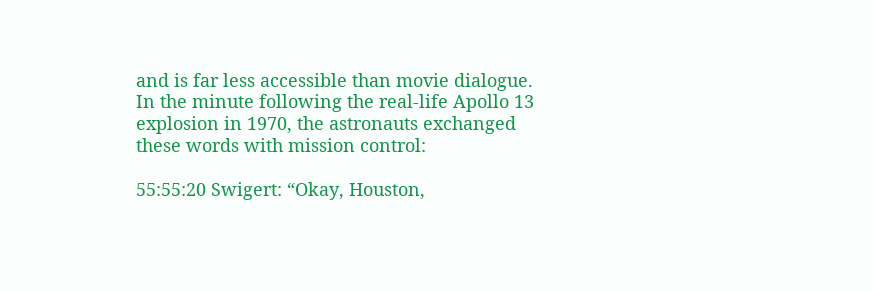and is far less accessible than movie dialogue. In the minute following the real-life Apollo 13 explosion in 1970, the astronauts exchanged these words with mission control:

55:55:20 Swigert: “Okay, Houston,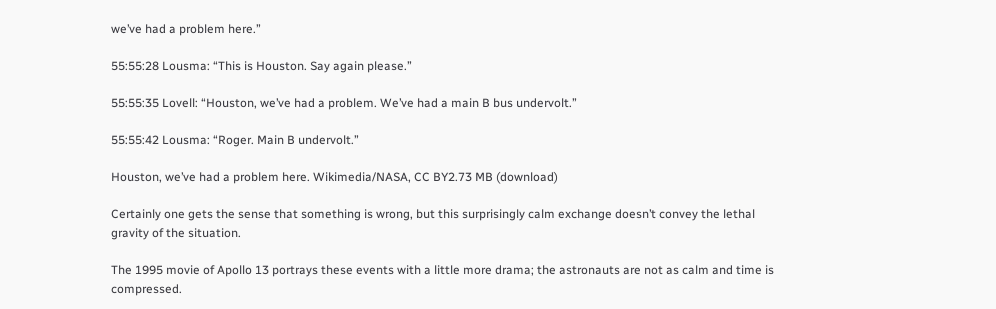we’ve had a problem here.”

55:55:28 Lousma: “This is Houston. Say again please.”

55:55:35 Lovell: “Houston, we’ve had a problem. We’ve had a main B bus undervolt.”

55:55:42 Lousma: “Roger. Main B undervolt.”

Houston, we’ve had a problem here. Wikimedia/NASA, CC BY2.73 MB (download)

Certainly one gets the sense that something is wrong, but this surprisingly calm exchange doesn’t convey the lethal gravity of the situation.

The 1995 movie of Apollo 13 portrays these events with a little more drama; the astronauts are not as calm and time is compressed.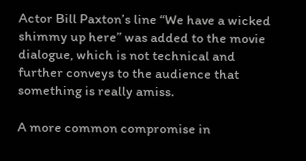Actor Bill Paxton’s line “We have a wicked shimmy up here” was added to the movie dialogue, which is not technical and further conveys to the audience that something is really amiss.

A more common compromise in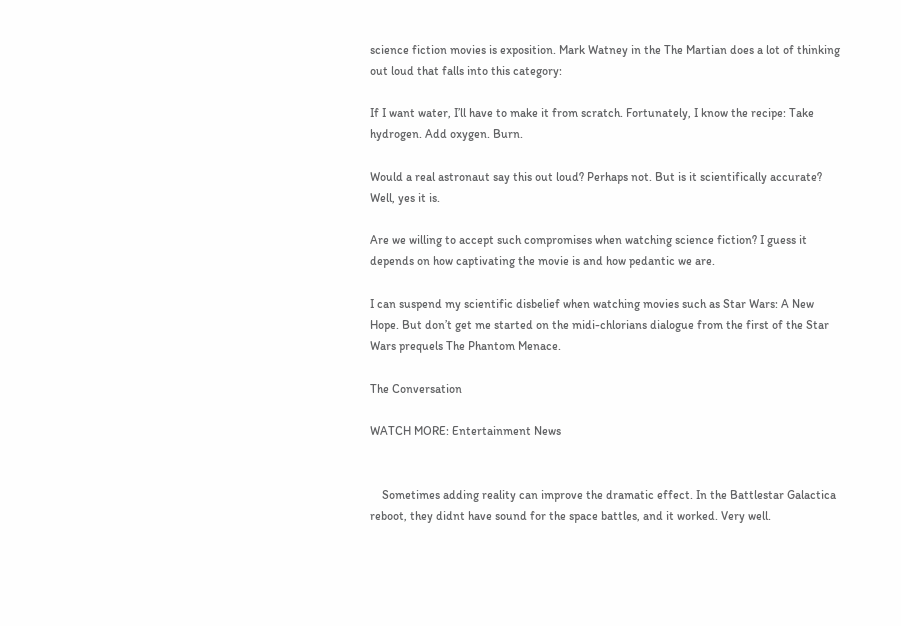science fiction movies is exposition. Mark Watney in the The Martian does a lot of thinking out loud that falls into this category:

If I want water, I’ll have to make it from scratch. Fortunately, I know the recipe: Take hydrogen. Add oxygen. Burn.

Would a real astronaut say this out loud? Perhaps not. But is it scientifically accurate? Well, yes it is.

Are we willing to accept such compromises when watching science fiction? I guess it depends on how captivating the movie is and how pedantic we are.

I can suspend my scientific disbelief when watching movies such as Star Wars: A New Hope. But don’t get me started on the midi-chlorians dialogue from the first of the Star Wars prequels The Phantom Menace.

The Conversation

WATCH MORE: Entertainment News


    Sometimes adding reality can improve the dramatic effect. In the Battlestar Galactica reboot, they didnt have sound for the space battles, and it worked. Very well.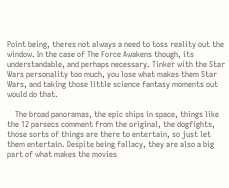Point being, theres not always a need to toss reality out the window. In the case of The Force Awakens though, its understandable, and perhaps necessary. Tinker with the Star Wars personality too much, you lose what makes them Star Wars, and taking those little science fantasy moments out would do that.

    The broad panoramas, the epic ships in space, things like the 12 parsecs comment from the original, the dogfights, those sorts of things are there to entertain, so just let them entertain. Despite being fallacy, they are also a big part of what makes the movies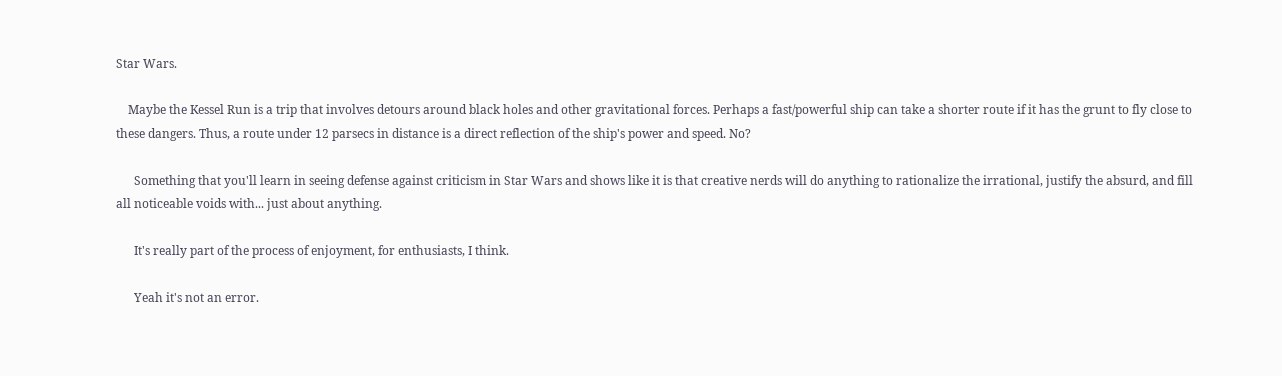Star Wars.

    Maybe the Kessel Run is a trip that involves detours around black holes and other gravitational forces. Perhaps a fast/powerful ship can take a shorter route if it has the grunt to fly close to these dangers. Thus, a route under 12 parsecs in distance is a direct reflection of the ship's power and speed. No?

      Something that you'll learn in seeing defense against criticism in Star Wars and shows like it is that creative nerds will do anything to rationalize the irrational, justify the absurd, and fill all noticeable voids with... just about anything.

      It's really part of the process of enjoyment, for enthusiasts, I think.

      Yeah it's not an error.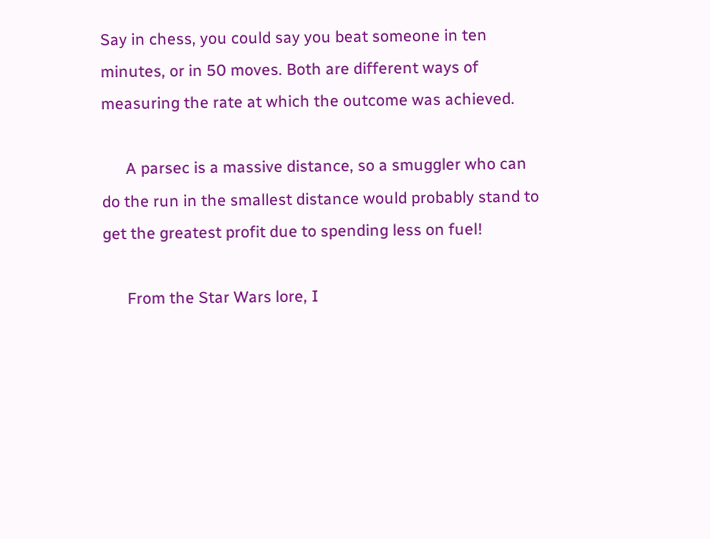Say in chess, you could say you beat someone in ten minutes, or in 50 moves. Both are different ways of measuring the rate at which the outcome was achieved.

      A parsec is a massive distance, so a smuggler who can do the run in the smallest distance would probably stand to get the greatest profit due to spending less on fuel!

      From the Star Wars lore, I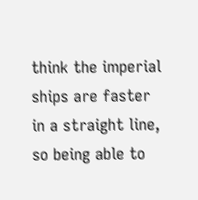think the imperial ships are faster in a straight line, so being able to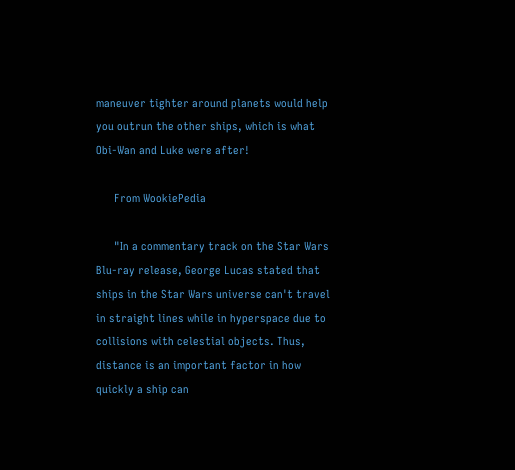maneuver tighter around planets would help you outrun the other ships, which is what Obi-Wan and Luke were after!

      From WookiePedia

      "In a commentary track on the Star Wars Blu-ray release, George Lucas stated that ships in the Star Wars universe can't travel in straight lines while in hyperspace due to collisions with celestial objects. Thus, distance is an important factor in how quickly a ship can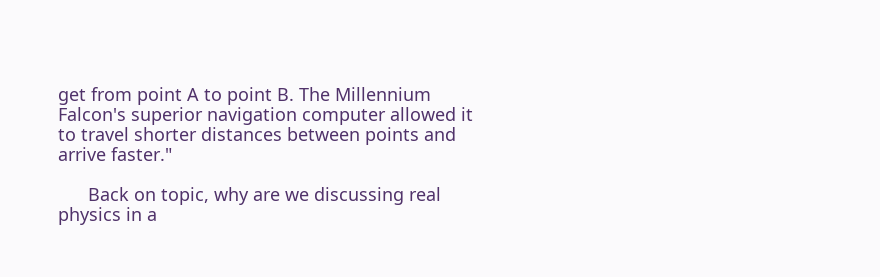get from point A to point B. The Millennium Falcon's superior navigation computer allowed it to travel shorter distances between points and arrive faster."

      Back on topic, why are we discussing real physics in a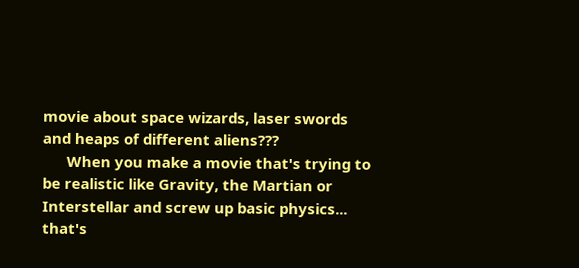movie about space wizards, laser swords and heaps of different aliens???
      When you make a movie that's trying to be realistic like Gravity, the Martian or Interstellar and screw up basic physics... that's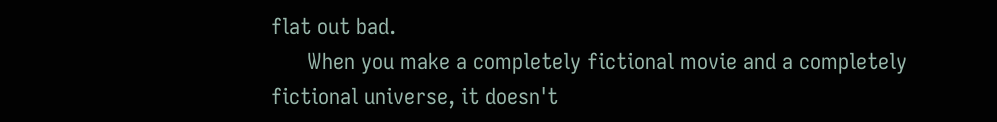flat out bad.
      When you make a completely fictional movie and a completely fictional universe, it doesn't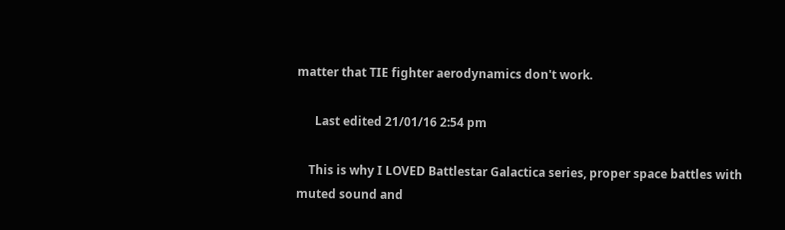matter that TIE fighter aerodynamics don't work.

      Last edited 21/01/16 2:54 pm

    This is why I LOVED Battlestar Galactica series, proper space battles with muted sound and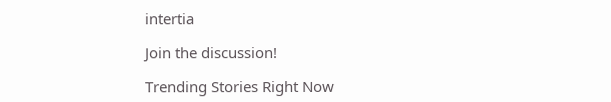intertia

Join the discussion!

Trending Stories Right Now